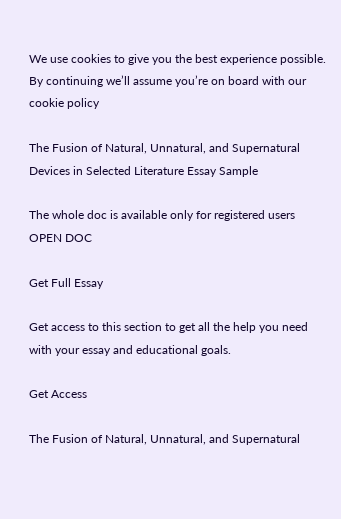We use cookies to give you the best experience possible. By continuing we’ll assume you’re on board with our cookie policy

The Fusion of Natural, Unnatural, and Supernatural Devices in Selected Literature Essay Sample

The whole doc is available only for registered users OPEN DOC

Get Full Essay

Get access to this section to get all the help you need with your essay and educational goals.

Get Access

The Fusion of Natural, Unnatural, and Supernatural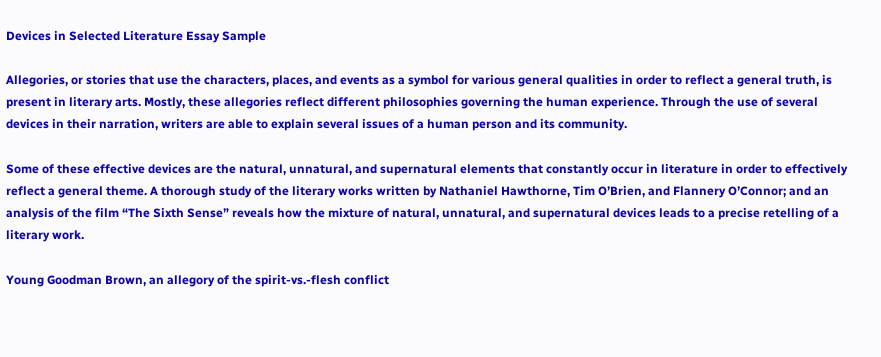Devices in Selected Literature Essay Sample

Allegories, or stories that use the characters, places, and events as a symbol for various general qualities in order to reflect a general truth, is present in literary arts. Mostly, these allegories reflect different philosophies governing the human experience. Through the use of several devices in their narration, writers are able to explain several issues of a human person and its community.

Some of these effective devices are the natural, unnatural, and supernatural elements that constantly occur in literature in order to effectively reflect a general theme. A thorough study of the literary works written by Nathaniel Hawthorne, Tim O’Brien, and Flannery O’Connor; and an analysis of the film “The Sixth Sense” reveals how the mixture of natural, unnatural, and supernatural devices leads to a precise retelling of a literary work.

Young Goodman Brown, an allegory of the spirit-vs.-flesh conflict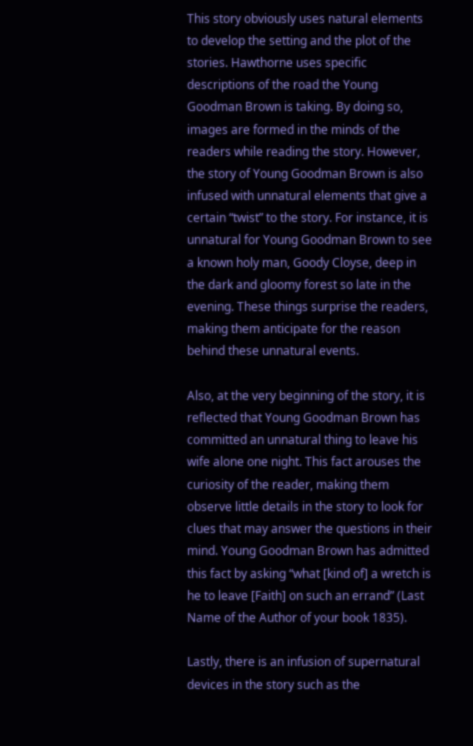This story obviously uses natural elements to develop the setting and the plot of the stories. Hawthorne uses specific descriptions of the road the Young Goodman Brown is taking. By doing so, images are formed in the minds of the readers while reading the story. However, the story of Young Goodman Brown is also infused with unnatural elements that give a certain “twist” to the story. For instance, it is unnatural for Young Goodman Brown to see a known holy man, Goody Cloyse, deep in the dark and gloomy forest so late in the evening. These things surprise the readers, making them anticipate for the reason behind these unnatural events.

Also, at the very beginning of the story, it is reflected that Young Goodman Brown has committed an unnatural thing to leave his wife alone one night. This fact arouses the curiosity of the reader, making them observe little details in the story to look for clues that may answer the questions in their mind. Young Goodman Brown has admitted this fact by asking “what [kind of] a wretch is he to leave [Faith] on such an errand” (Last Name of the Author of your book 1835).

Lastly, there is an infusion of supernatural devices in the story such as the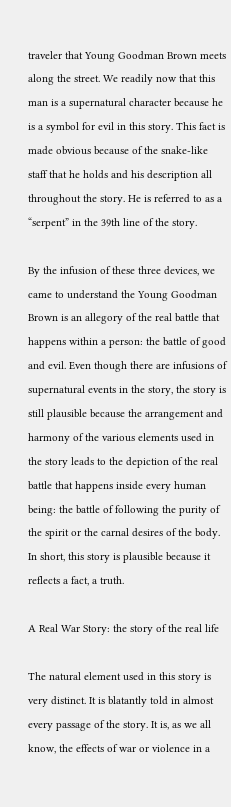traveler that Young Goodman Brown meets along the street. We readily now that this man is a supernatural character because he is a symbol for evil in this story. This fact is made obvious because of the snake-like staff that he holds and his description all throughout the story. He is referred to as a “serpent” in the 39th line of the story.

By the infusion of these three devices, we came to understand the Young Goodman Brown is an allegory of the real battle that happens within a person: the battle of good and evil. Even though there are infusions of supernatural events in the story, the story is still plausible because the arrangement and harmony of the various elements used in the story leads to the depiction of the real battle that happens inside every human being: the battle of following the purity of the spirit or the carnal desires of the body. In short, this story is plausible because it reflects a fact, a truth.

A Real War Story: the story of the real life

The natural element used in this story is very distinct. It is blatantly told in almost every passage of the story. It is, as we all know, the effects of war or violence in a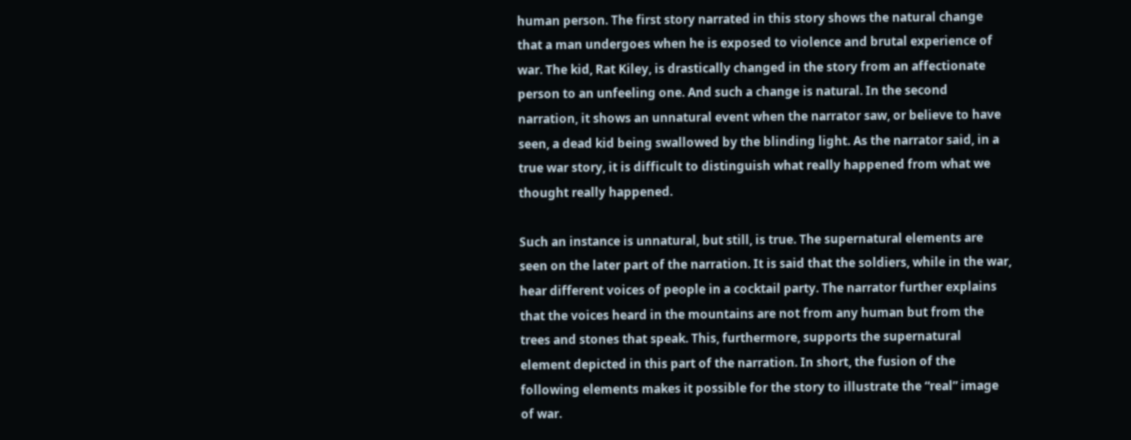human person. The first story narrated in this story shows the natural change that a man undergoes when he is exposed to violence and brutal experience of war. The kid, Rat Kiley, is drastically changed in the story from an affectionate person to an unfeeling one. And such a change is natural. In the second narration, it shows an unnatural event when the narrator saw, or believe to have seen, a dead kid being swallowed by the blinding light. As the narrator said, in a true war story, it is difficult to distinguish what really happened from what we thought really happened.

Such an instance is unnatural, but still, is true. The supernatural elements are seen on the later part of the narration. It is said that the soldiers, while in the war, hear different voices of people in a cocktail party. The narrator further explains that the voices heard in the mountains are not from any human but from the trees and stones that speak. This, furthermore, supports the supernatural element depicted in this part of the narration. In short, the fusion of the following elements makes it possible for the story to illustrate the “real” image of war.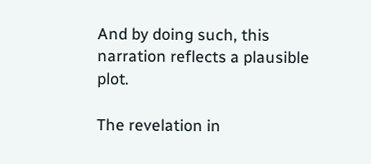And by doing such, this narration reflects a plausible plot.

The revelation in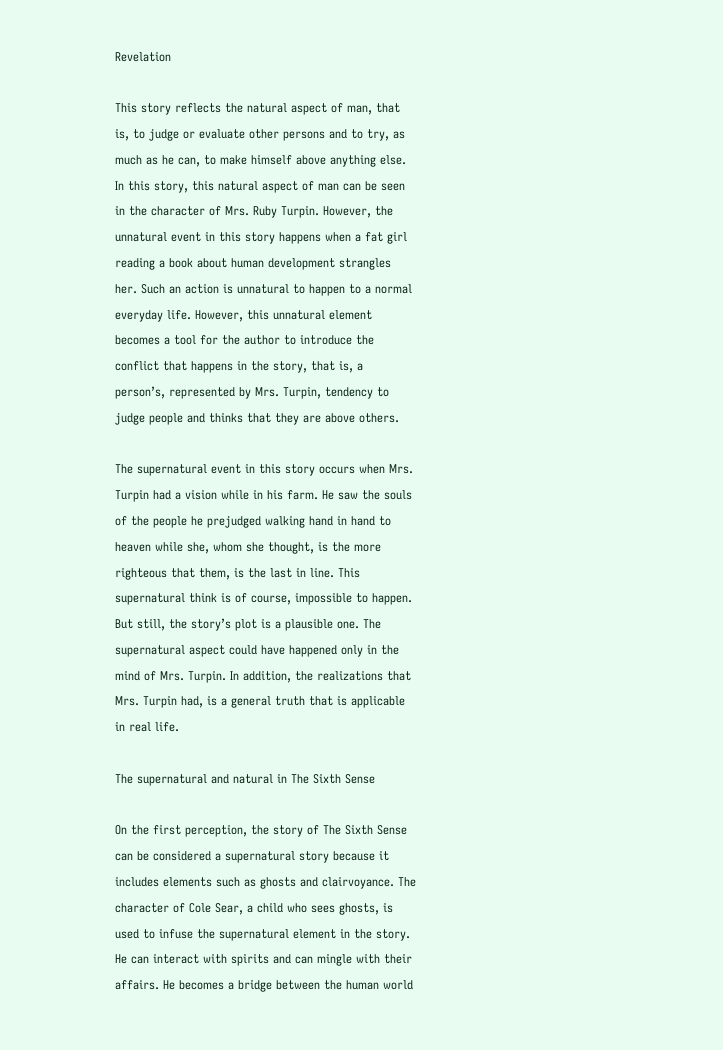Revelation

This story reflects the natural aspect of man, that is, to judge or evaluate other persons and to try, as much as he can, to make himself above anything else. In this story, this natural aspect of man can be seen in the character of Mrs. Ruby Turpin. However, the unnatural event in this story happens when a fat girl reading a book about human development strangles her. Such an action is unnatural to happen to a normal everyday life. However, this unnatural element becomes a tool for the author to introduce the conflict that happens in the story, that is, a person’s, represented by Mrs. Turpin, tendency to judge people and thinks that they are above others.

The supernatural event in this story occurs when Mrs. Turpin had a vision while in his farm. He saw the souls of the people he prejudged walking hand in hand to heaven while she, whom she thought, is the more righteous that them, is the last in line. This supernatural think is of course, impossible to happen. But still, the story’s plot is a plausible one. The supernatural aspect could have happened only in the mind of Mrs. Turpin. In addition, the realizations that Mrs. Turpin had, is a general truth that is applicable in real life.

The supernatural and natural in The Sixth Sense

On the first perception, the story of The Sixth Sense can be considered a supernatural story because it includes elements such as ghosts and clairvoyance. The character of Cole Sear, a child who sees ghosts, is used to infuse the supernatural element in the story. He can interact with spirits and can mingle with their affairs. He becomes a bridge between the human world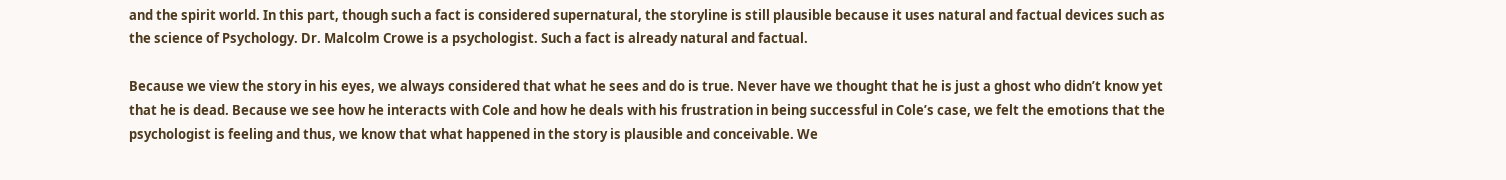and the spirit world. In this part, though such a fact is considered supernatural, the storyline is still plausible because it uses natural and factual devices such as the science of Psychology. Dr. Malcolm Crowe is a psychologist. Such a fact is already natural and factual.

Because we view the story in his eyes, we always considered that what he sees and do is true. Never have we thought that he is just a ghost who didn’t know yet that he is dead. Because we see how he interacts with Cole and how he deals with his frustration in being successful in Cole’s case, we felt the emotions that the psychologist is feeling and thus, we know that what happened in the story is plausible and conceivable. We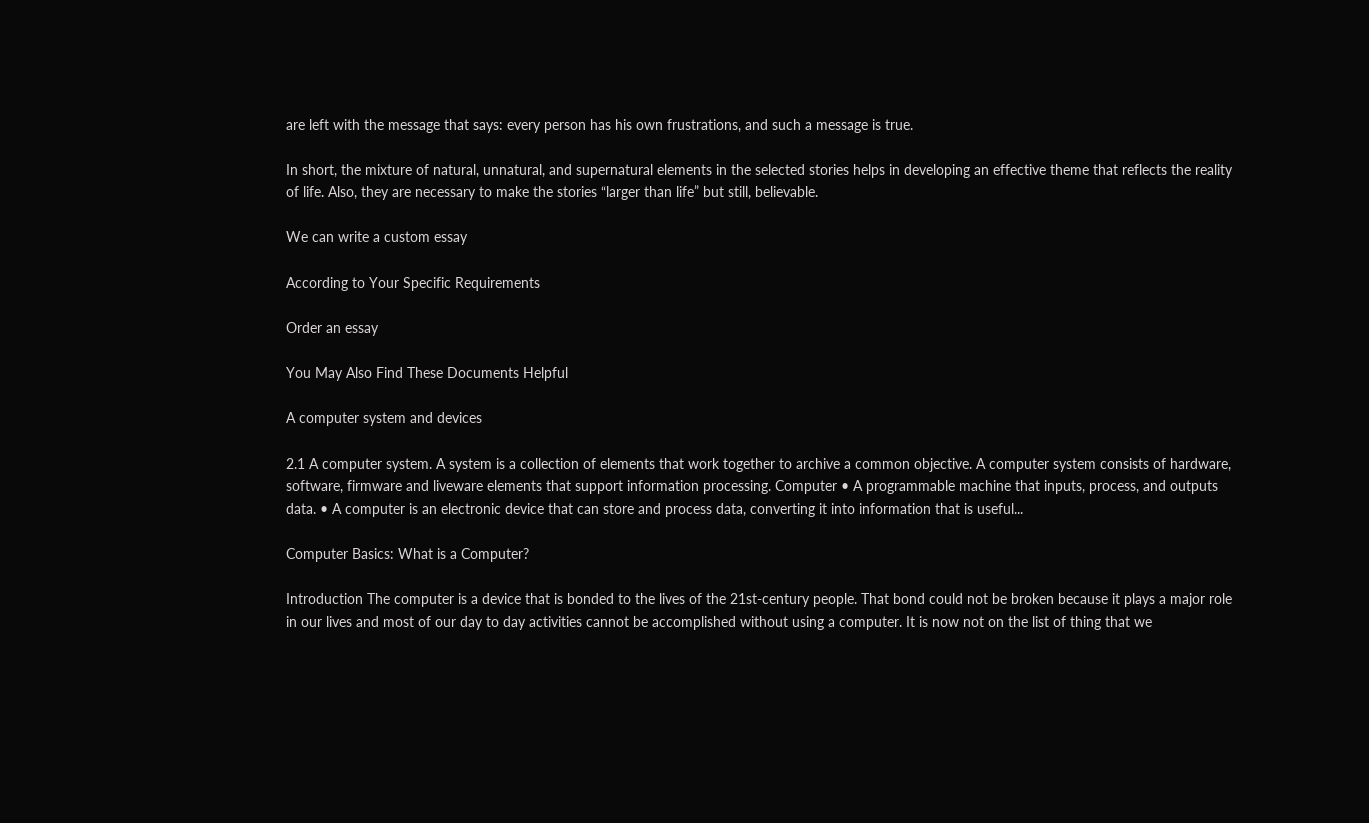are left with the message that says: every person has his own frustrations, and such a message is true.

In short, the mixture of natural, unnatural, and supernatural elements in the selected stories helps in developing an effective theme that reflects the reality of life. Also, they are necessary to make the stories “larger than life” but still, believable.

We can write a custom essay

According to Your Specific Requirements

Order an essay

You May Also Find These Documents Helpful

A computer system and devices

2.1 A computer system. A system is a collection of elements that work together to archive a common objective. A computer system consists of hardware, software, firmware and liveware elements that support information processing. Computer • A programmable machine that inputs, process, and outputs data. • A computer is an electronic device that can store and process data, converting it into information that is useful...

Computer Basics: What is a Computer?

Introduction The computer is a device that is bonded to the lives of the 21st-century people. That bond could not be broken because it plays a major role in our lives and most of our day to day activities cannot be accomplished without using a computer. It is now not on the list of thing that we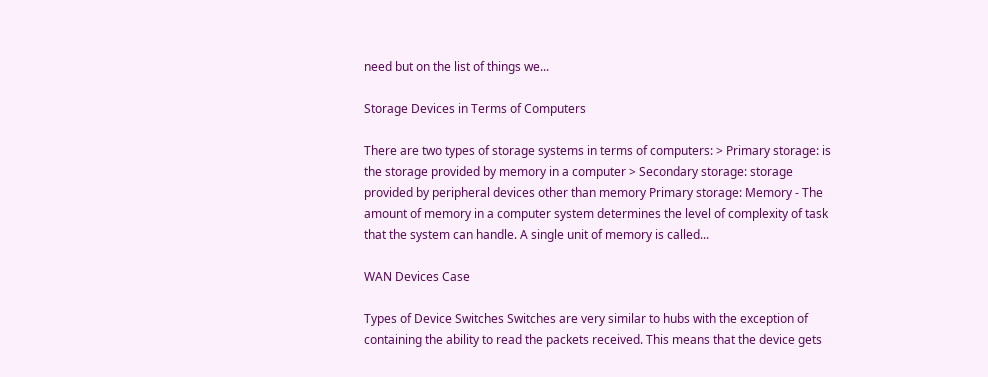need but on the list of things we...

Storage Devices in Terms of Computers

There are two types of storage systems in terms of computers: > Primary storage: is the storage provided by memory in a computer > Secondary storage: storage provided by peripheral devices other than memory Primary storage: Memory - The amount of memory in a computer system determines the level of complexity of task that the system can handle. A single unit of memory is called...

WAN Devices Case

Types of Device Switches Switches are very similar to hubs with the exception of containing the ability to read the packets received. This means that the device gets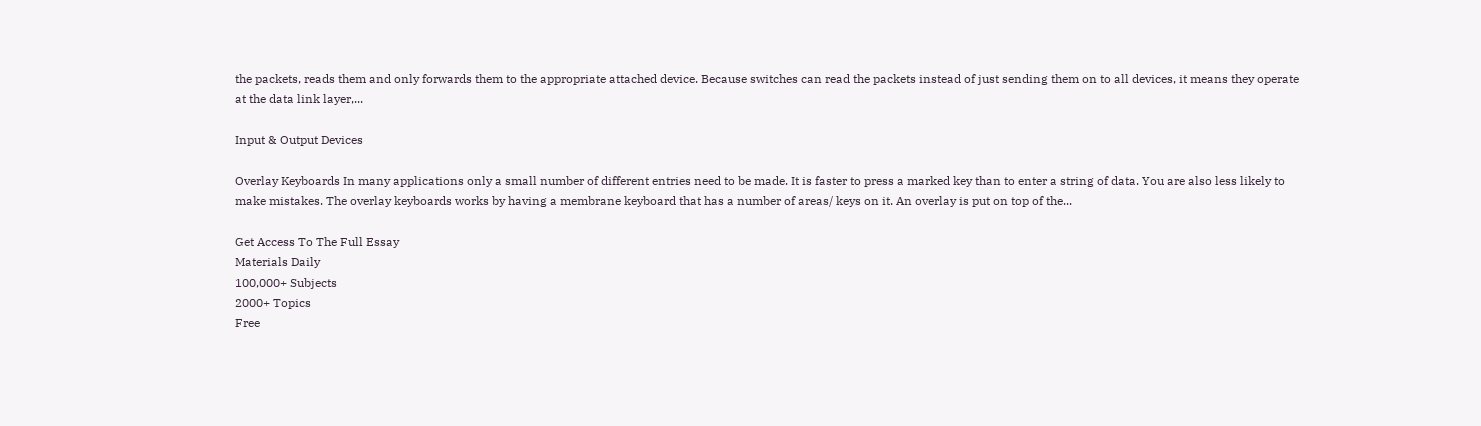the packets, reads them and only forwards them to the appropriate attached device. Because switches can read the packets instead of just sending them on to all devices, it means they operate at the data link layer,...

Input & Output Devices

Overlay Keyboards In many applications only a small number of different entries need to be made. It is faster to press a marked key than to enter a string of data. You are also less likely to make mistakes. The overlay keyboards works by having a membrane keyboard that has a number of areas/ keys on it. An overlay is put on top of the...

Get Access To The Full Essay
Materials Daily
100,000+ Subjects
2000+ Topics
Free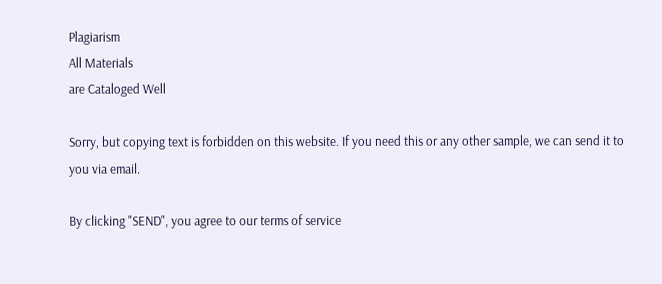Plagiarism
All Materials
are Cataloged Well

Sorry, but copying text is forbidden on this website. If you need this or any other sample, we can send it to you via email.

By clicking "SEND", you agree to our terms of service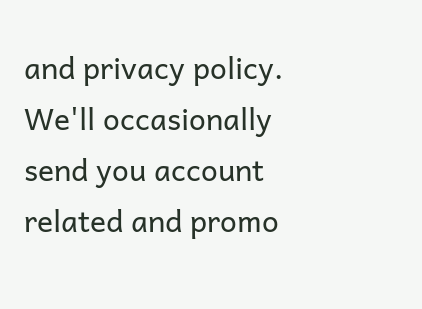and privacy policy. We'll occasionally send you account related and promo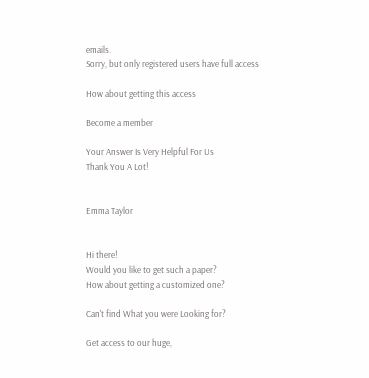emails.
Sorry, but only registered users have full access

How about getting this access

Become a member

Your Answer Is Very Helpful For Us
Thank You A Lot!


Emma Taylor


Hi there!
Would you like to get such a paper?
How about getting a customized one?

Can't find What you were Looking for?

Get access to our huge,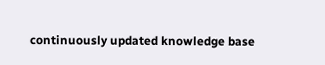continuously updated knowledge base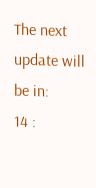The next update will be in:
14 :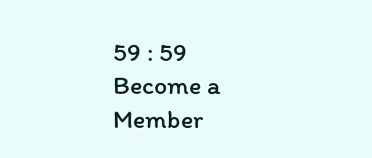59 : 59
Become a Member